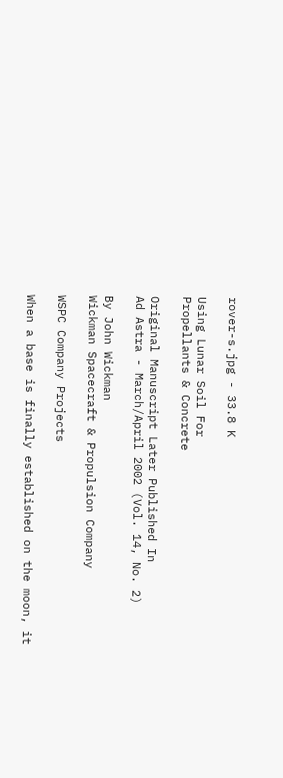rover-s.jpg - 33.8 K

Using Lunar Soil For
Propellants & Concrete

Original Manuscript Later Published In
Ad Astra - March/April 2002 (Vol. 14, No. 2)

By John Wickman
Wickman Spacecraft & Propulsion Company

WSPC Company Projects

When a base is finally established on the moon, it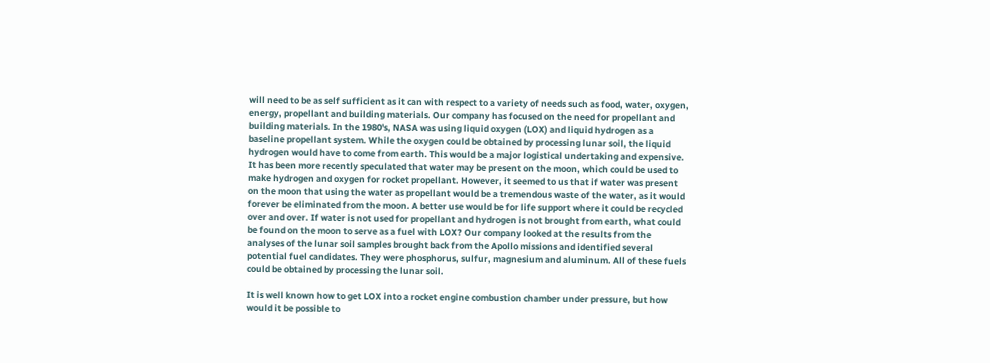will need to be as self sufficient as it can with respect to a variety of needs such as food, water, oxygen, energy, propellant and building materials. Our company has focused on the need for propellant and building materials. In the 1980's, NASA was using liquid oxygen (LOX) and liquid hydrogen as a baseline propellant system. While the oxygen could be obtained by processing lunar soil, the liquid hydrogen would have to come from earth. This would be a major logistical undertaking and expensive. It has been more recently speculated that water may be present on the moon, which could be used to make hydrogen and oxygen for rocket propellant. However, it seemed to us that if water was present on the moon that using the water as propellant would be a tremendous waste of the water, as it would forever be eliminated from the moon. A better use would be for life support where it could be recycled over and over. If water is not used for propellant and hydrogen is not brought from earth, what could be found on the moon to serve as a fuel with LOX? Our company looked at the results from the analyses of the lunar soil samples brought back from the Apollo missions and identified several potential fuel candidates. They were phosphorus, sulfur, magnesium and aluminum. All of these fuels could be obtained by processing the lunar soil.

It is well known how to get LOX into a rocket engine combustion chamber under pressure, but how would it be possible to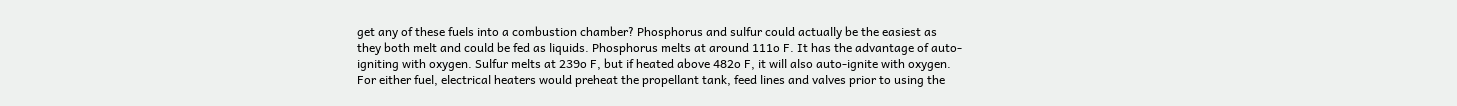get any of these fuels into a combustion chamber? Phosphorus and sulfur could actually be the easiest as they both melt and could be fed as liquids. Phosphorus melts at around 111o F. It has the advantage of auto-igniting with oxygen. Sulfur melts at 239o F, but if heated above 482o F, it will also auto-ignite with oxygen. For either fuel, electrical heaters would preheat the propellant tank, feed lines and valves prior to using the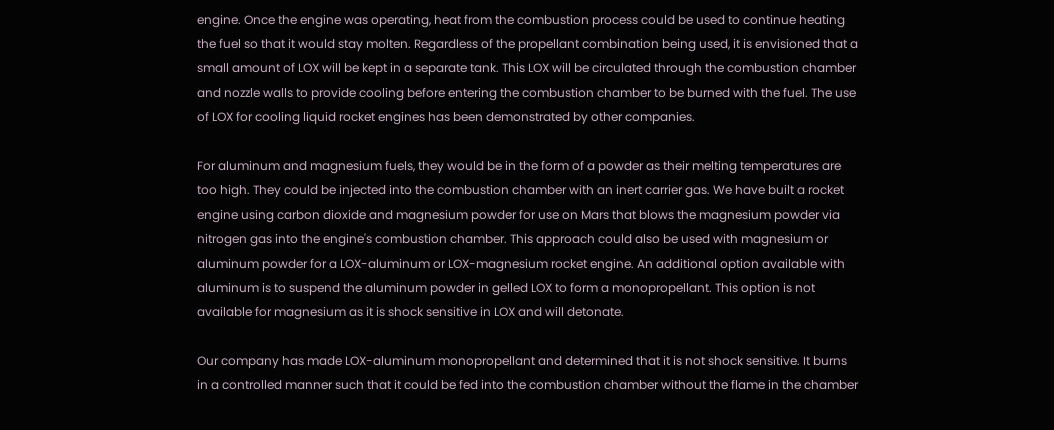engine. Once the engine was operating, heat from the combustion process could be used to continue heating the fuel so that it would stay molten. Regardless of the propellant combination being used, it is envisioned that a small amount of LOX will be kept in a separate tank. This LOX will be circulated through the combustion chamber and nozzle walls to provide cooling before entering the combustion chamber to be burned with the fuel. The use of LOX for cooling liquid rocket engines has been demonstrated by other companies.

For aluminum and magnesium fuels, they would be in the form of a powder as their melting temperatures are too high. They could be injected into the combustion chamber with an inert carrier gas. We have built a rocket engine using carbon dioxide and magnesium powder for use on Mars that blows the magnesium powder via nitrogen gas into the engine's combustion chamber. This approach could also be used with magnesium or aluminum powder for a LOX-aluminum or LOX-magnesium rocket engine. An additional option available with aluminum is to suspend the aluminum powder in gelled LOX to form a monopropellant. This option is not available for magnesium as it is shock sensitive in LOX and will detonate.

Our company has made LOX-aluminum monopropellant and determined that it is not shock sensitive. It burns in a controlled manner such that it could be fed into the combustion chamber without the flame in the chamber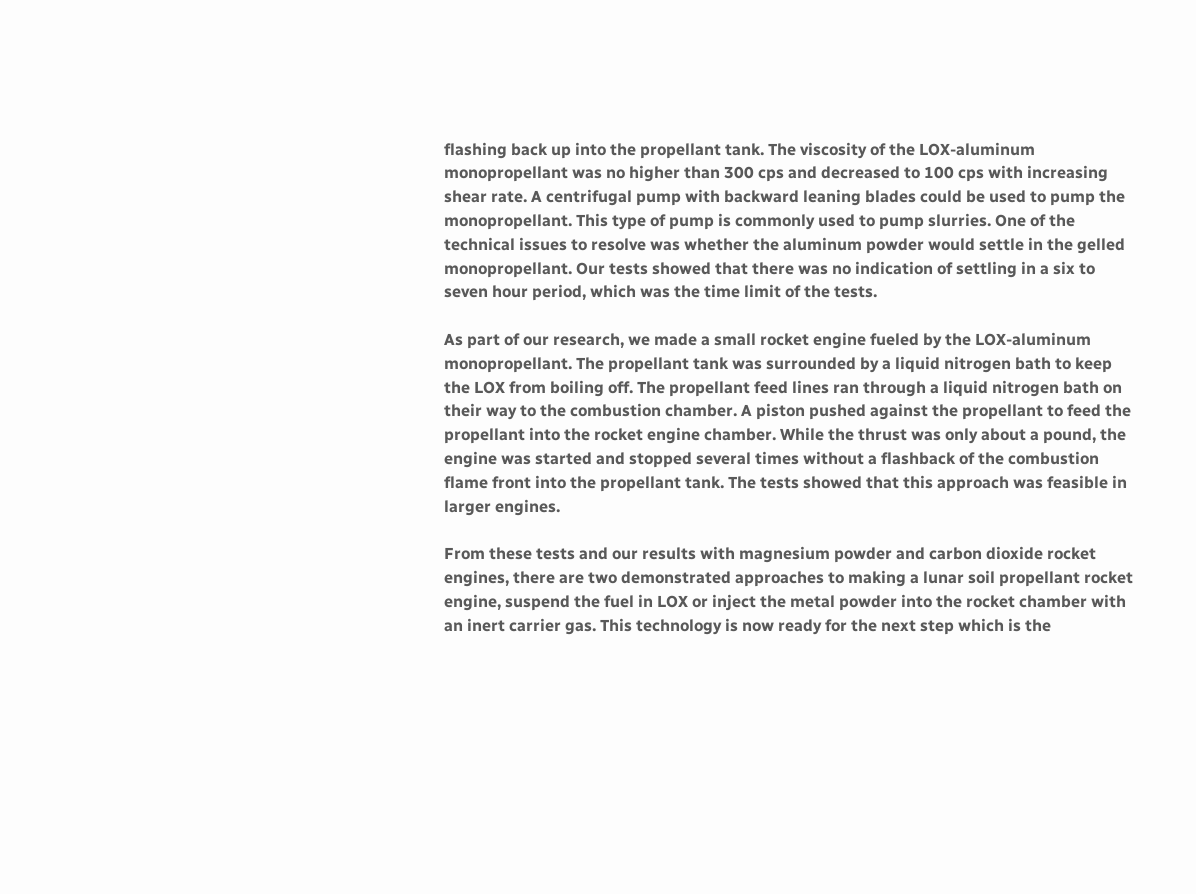flashing back up into the propellant tank. The viscosity of the LOX-aluminum monopropellant was no higher than 300 cps and decreased to 100 cps with increasing shear rate. A centrifugal pump with backward leaning blades could be used to pump the monopropellant. This type of pump is commonly used to pump slurries. One of the technical issues to resolve was whether the aluminum powder would settle in the gelled monopropellant. Our tests showed that there was no indication of settling in a six to seven hour period, which was the time limit of the tests.

As part of our research, we made a small rocket engine fueled by the LOX-aluminum monopropellant. The propellant tank was surrounded by a liquid nitrogen bath to keep the LOX from boiling off. The propellant feed lines ran through a liquid nitrogen bath on their way to the combustion chamber. A piston pushed against the propellant to feed the propellant into the rocket engine chamber. While the thrust was only about a pound, the engine was started and stopped several times without a flashback of the combustion flame front into the propellant tank. The tests showed that this approach was feasible in larger engines.

From these tests and our results with magnesium powder and carbon dioxide rocket engines, there are two demonstrated approaches to making a lunar soil propellant rocket engine, suspend the fuel in LOX or inject the metal powder into the rocket chamber with an inert carrier gas. This technology is now ready for the next step which is the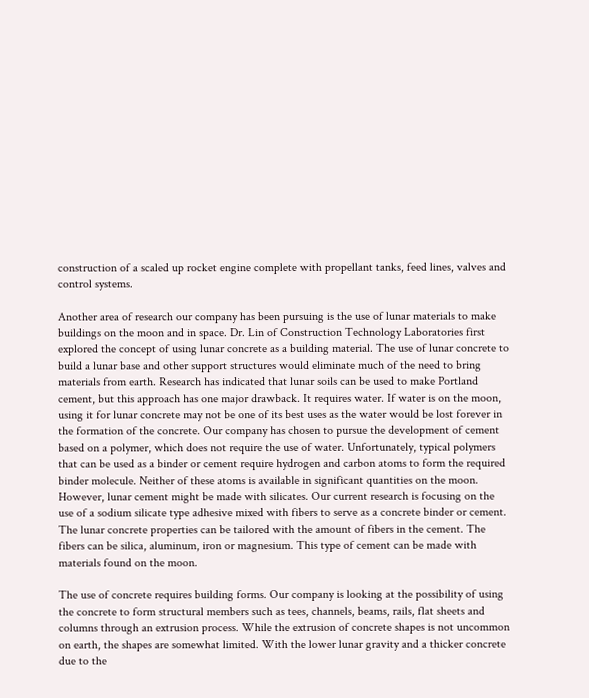construction of a scaled up rocket engine complete with propellant tanks, feed lines, valves and control systems.

Another area of research our company has been pursuing is the use of lunar materials to make buildings on the moon and in space. Dr. Lin of Construction Technology Laboratories first explored the concept of using lunar concrete as a building material. The use of lunar concrete to build a lunar base and other support structures would eliminate much of the need to bring materials from earth. Research has indicated that lunar soils can be used to make Portland cement, but this approach has one major drawback. It requires water. If water is on the moon, using it for lunar concrete may not be one of its best uses as the water would be lost forever in the formation of the concrete. Our company has chosen to pursue the development of cement based on a polymer, which does not require the use of water. Unfortunately, typical polymers that can be used as a binder or cement require hydrogen and carbon atoms to form the required binder molecule. Neither of these atoms is available in significant quantities on the moon. However, lunar cement might be made with silicates. Our current research is focusing on the use of a sodium silicate type adhesive mixed with fibers to serve as a concrete binder or cement. The lunar concrete properties can be tailored with the amount of fibers in the cement. The fibers can be silica, aluminum, iron or magnesium. This type of cement can be made with materials found on the moon.

The use of concrete requires building forms. Our company is looking at the possibility of using the concrete to form structural members such as tees, channels, beams, rails, flat sheets and columns through an extrusion process. While the extrusion of concrete shapes is not uncommon on earth, the shapes are somewhat limited. With the lower lunar gravity and a thicker concrete due to the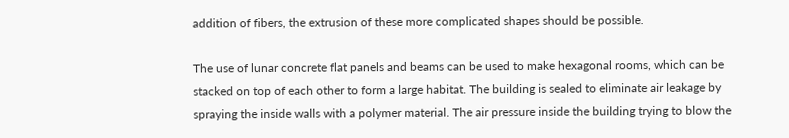addition of fibers, the extrusion of these more complicated shapes should be possible.

The use of lunar concrete flat panels and beams can be used to make hexagonal rooms, which can be stacked on top of each other to form a large habitat. The building is sealed to eliminate air leakage by spraying the inside walls with a polymer material. The air pressure inside the building trying to blow the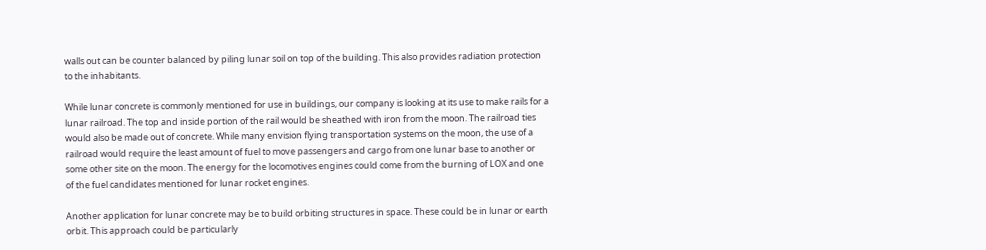walls out can be counter balanced by piling lunar soil on top of the building. This also provides radiation protection to the inhabitants.

While lunar concrete is commonly mentioned for use in buildings, our company is looking at its use to make rails for a lunar railroad. The top and inside portion of the rail would be sheathed with iron from the moon. The railroad ties would also be made out of concrete. While many envision flying transportation systems on the moon, the use of a railroad would require the least amount of fuel to move passengers and cargo from one lunar base to another or some other site on the moon. The energy for the locomotives engines could come from the burning of LOX and one of the fuel candidates mentioned for lunar rocket engines.

Another application for lunar concrete may be to build orbiting structures in space. These could be in lunar or earth orbit. This approach could be particularly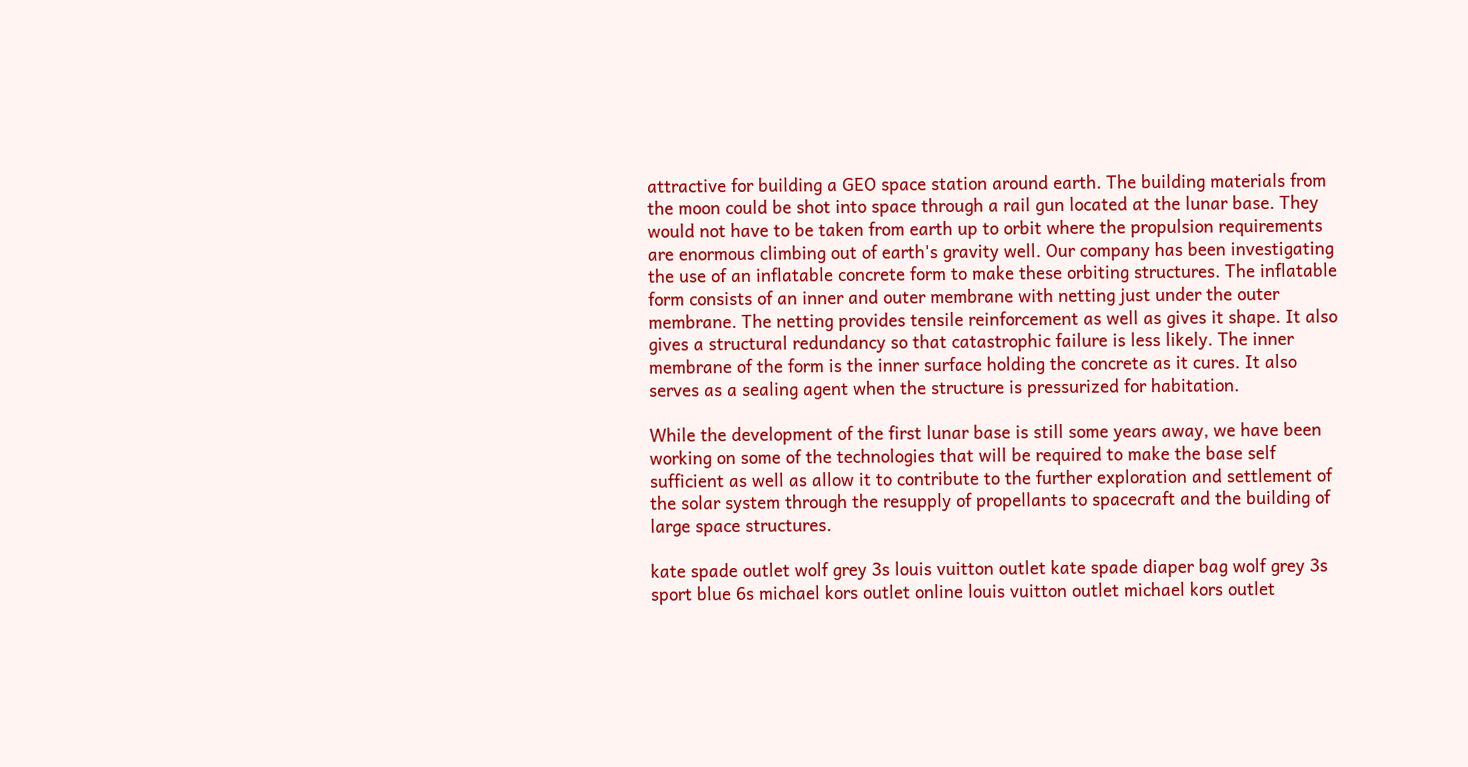attractive for building a GEO space station around earth. The building materials from the moon could be shot into space through a rail gun located at the lunar base. They would not have to be taken from earth up to orbit where the propulsion requirements are enormous climbing out of earth's gravity well. Our company has been investigating the use of an inflatable concrete form to make these orbiting structures. The inflatable form consists of an inner and outer membrane with netting just under the outer membrane. The netting provides tensile reinforcement as well as gives it shape. It also gives a structural redundancy so that catastrophic failure is less likely. The inner membrane of the form is the inner surface holding the concrete as it cures. It also serves as a sealing agent when the structure is pressurized for habitation.

While the development of the first lunar base is still some years away, we have been working on some of the technologies that will be required to make the base self sufficient as well as allow it to contribute to the further exploration and settlement of the solar system through the resupply of propellants to spacecraft and the building of large space structures.

kate spade outlet wolf grey 3s louis vuitton outlet kate spade diaper bag wolf grey 3s sport blue 6s michael kors outlet online louis vuitton outlet michael kors outlet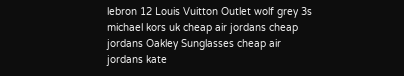lebron 12 Louis Vuitton Outlet wolf grey 3s michael kors uk cheap air jordans cheap jordans Oakley Sunglasses cheap air jordans kate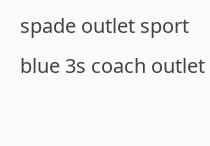spade outlet sport blue 3s coach outlet